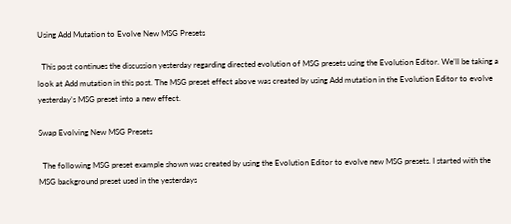Using Add Mutation to Evolve New MSG Presets

  This post continues the discussion yesterday regarding directed evolution of MSG presets using the Evolution Editor. We’ll be taking a look at Add mutation in this post. The MSG preset effect above was created by using Add mutation in the Evolution Editor to evolve yesterday’s MSG preset into a new effect.

Swap Evolving New MSG Presets

  The following MSG preset example shown was created by using the Evolution Editor to evolve new MSG presets. I started with the MSG background preset used in the yesterdays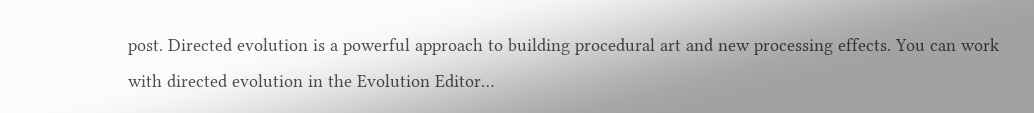post. Directed evolution is a powerful approach to building procedural art and new processing effects. You can work with directed evolution in the Evolution Editor…